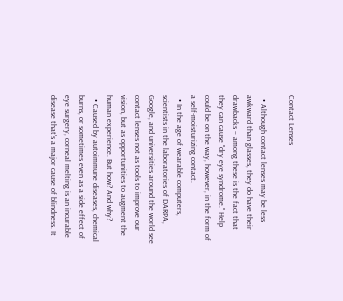Contact Lenses

  • Although contact lenses may be less awkward than glasses, they do have their drawbacks – among these is the fact that they can cause "dry eye syndrome." Help could be on the way, however, in the form of a self-moisturizing contact.
  • In the age of wearable computers, scientists in the laboratories of DARPA, Google, and universities around the world see contact lenses not as tools to improve our vision, but as opportunities to augment the human experience. But how? And why?
  • Caused by autoimmune diseases, chemical burns, or sometimes even as a side effect of eye surgery, corneal melting is an incurable disease that's a major cause of blindness. It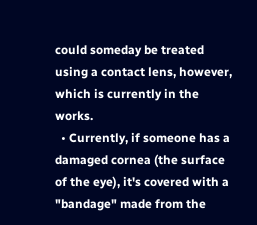could someday be treated using a contact lens, however, which is currently in the works.
  • Currently, if someone has a damaged cornea (the surface of the eye), it's covered with a "bandage" made from the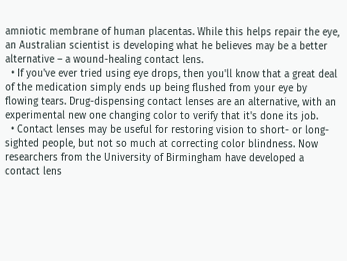amniotic membrane of human placentas. While this helps repair the eye, an Australian scientist is developing what he believes may be a better alternative – a wound-healing contact lens.
  • If you've ever tried using eye drops, then you'll know that a great deal of the medication simply ends up being flushed from your eye by flowing tears. Drug-dispensing contact lenses are an alternative, with an experimental new one changing color to verify that it's done its job.
  • Contact lenses may be useful for restoring vision to short- or long-sighted people, but not so much at correcting color blindness. Now researchers from the University of Birmingham have developed a contact lens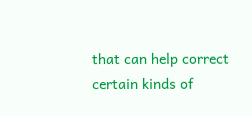that can help correct certain kinds of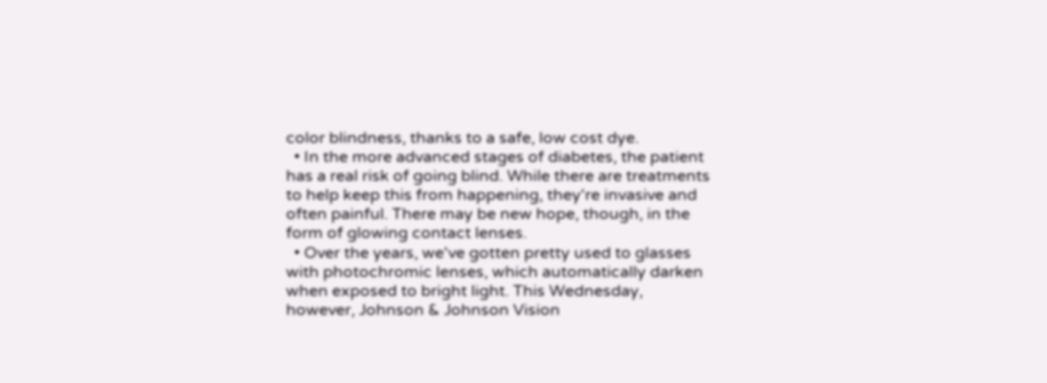color blindness, thanks to a safe, low cost dye.
  • In the more advanced stages of diabetes, the patient has a real risk of going blind. While there are treatments to help keep this from happening, they're invasive and often painful. There may be new hope, though, in the form of glowing contact lenses.
  • Over the years, we've gotten pretty used to glasses with photochromic lenses, which automatically darken when exposed to bright light. This Wednesday, however, Johnson & Johnson Vision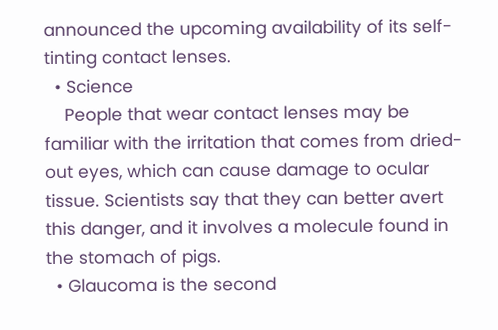announced the upcoming availability of its self-tinting contact lenses.
  • Science
    People that wear contact lenses may be familiar with the irritation that comes from dried-out eyes, which can cause damage to ocular tissue. Scientists say that they can better avert this danger, and it involves a molecule found in the stomach of pigs.
  • Glaucoma is the second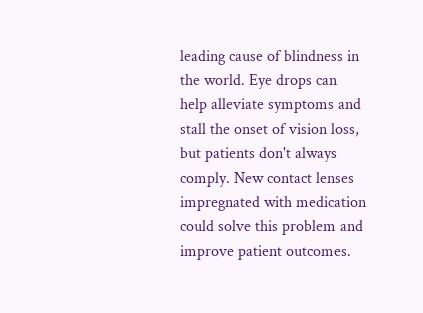leading cause of blindness in the world. Eye drops can help alleviate symptoms and stall the onset of vision loss, but patients don't always comply. New contact lenses impregnated with medication could solve this problem and improve patient outcomes.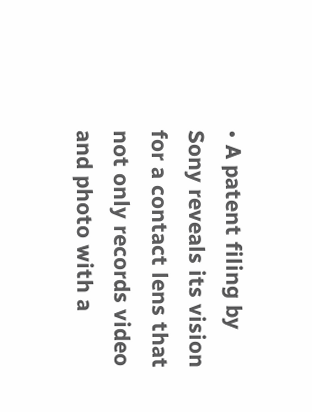• A patent filing by Sony reveals its vision for a contact lens that not only records video and photo with a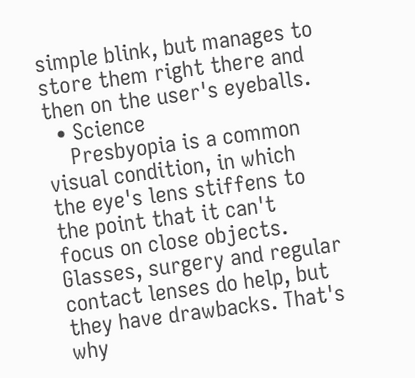simple blink, but manages to store them right there and then on the user's eyeballs.
  • Science
    Presbyopia is a common visual condition, in which the eye's lens stiffens to the point that it can't focus on close objects. Glasses, surgery and regular contact lenses do help, but they have drawbacks. That's why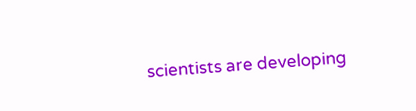scientists are developing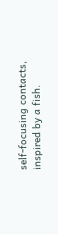self-focusing contacts, inspired by a fish.